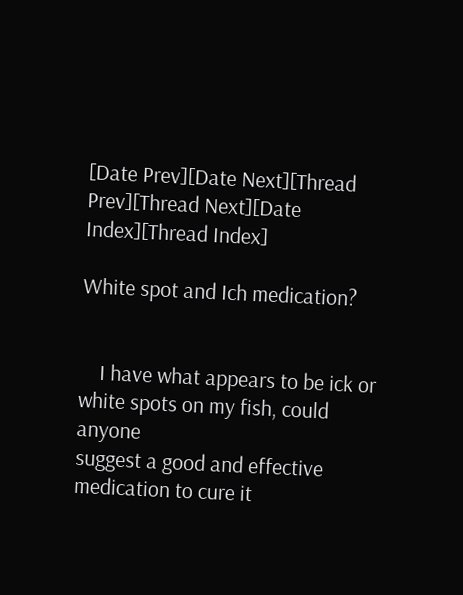[Date Prev][Date Next][Thread Prev][Thread Next][Date Index][Thread Index]

White spot and Ich medication?


    I have what appears to be ick or white spots on my fish, could anyone
suggest a good and effective medication to cure it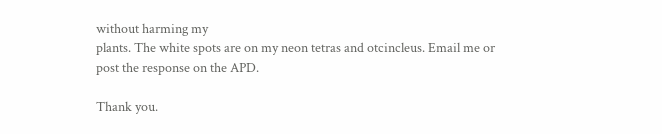without harming my
plants. The white spots are on my neon tetras and otcincleus. Email me or
post the response on the APD.

Thank you.